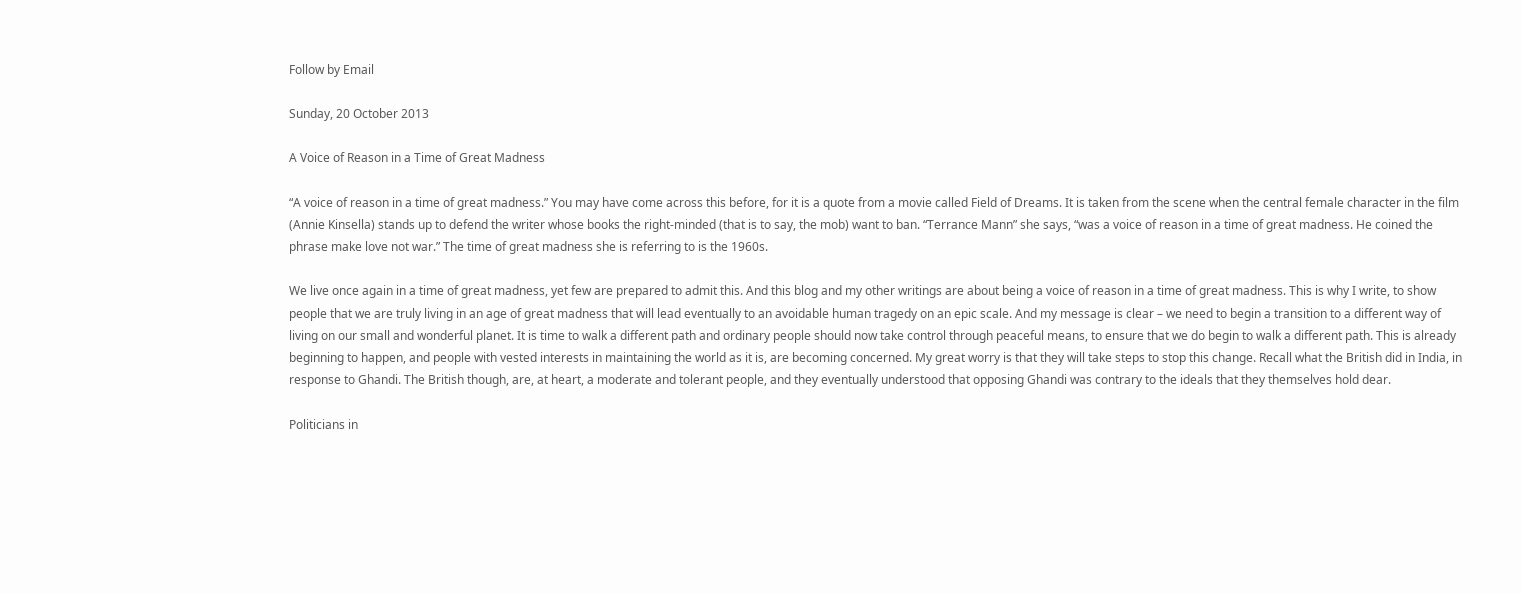Follow by Email

Sunday, 20 October 2013

A Voice of Reason in a Time of Great Madness

“A voice of reason in a time of great madness.” You may have come across this before, for it is a quote from a movie called Field of Dreams. It is taken from the scene when the central female character in the film (Annie Kinsella) stands up to defend the writer whose books the right-minded (that is to say, the mob) want to ban. “Terrance Mann” she says, “was a voice of reason in a time of great madness. He coined the phrase make love not war.” The time of great madness she is referring to is the 1960s.

We live once again in a time of great madness, yet few are prepared to admit this. And this blog and my other writings are about being a voice of reason in a time of great madness. This is why I write, to show people that we are truly living in an age of great madness that will lead eventually to an avoidable human tragedy on an epic scale. And my message is clear – we need to begin a transition to a different way of living on our small and wonderful planet. It is time to walk a different path and ordinary people should now take control through peaceful means, to ensure that we do begin to walk a different path. This is already beginning to happen, and people with vested interests in maintaining the world as it is, are becoming concerned. My great worry is that they will take steps to stop this change. Recall what the British did in India, in response to Ghandi. The British though, are, at heart, a moderate and tolerant people, and they eventually understood that opposing Ghandi was contrary to the ideals that they themselves hold dear.

Politicians in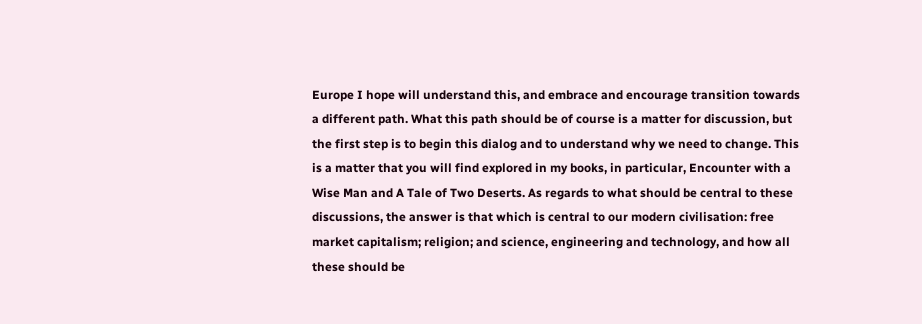Europe I hope will understand this, and embrace and encourage transition towards a different path. What this path should be of course is a matter for discussion, but the first step is to begin this dialog and to understand why we need to change. This is a matter that you will find explored in my books, in particular, Encounter with a Wise Man and A Tale of Two Deserts. As regards to what should be central to these discussions, the answer is that which is central to our modern civilisation: free market capitalism; religion; and science, engineering and technology, and how all these should be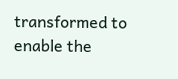transformed to enable the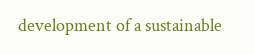development of a sustainable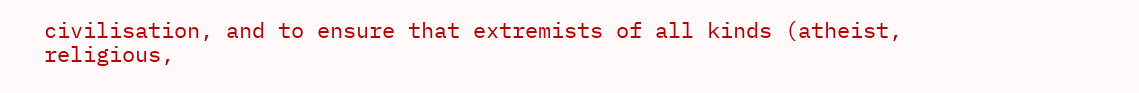civilisation, and to ensure that extremists of all kinds (atheist, religious,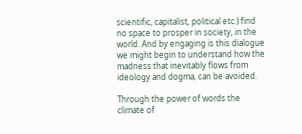scientific, capitalist, political etc.) find no space to prosper in society, in the world. And by engaging is this dialogue we might begin to understand how the madness that inevitably flows from ideology and dogma, can be avoided.

Through the power of words the climate of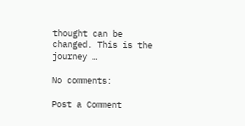thought can be changed. This is the journey …

No comments:

Post a Comment